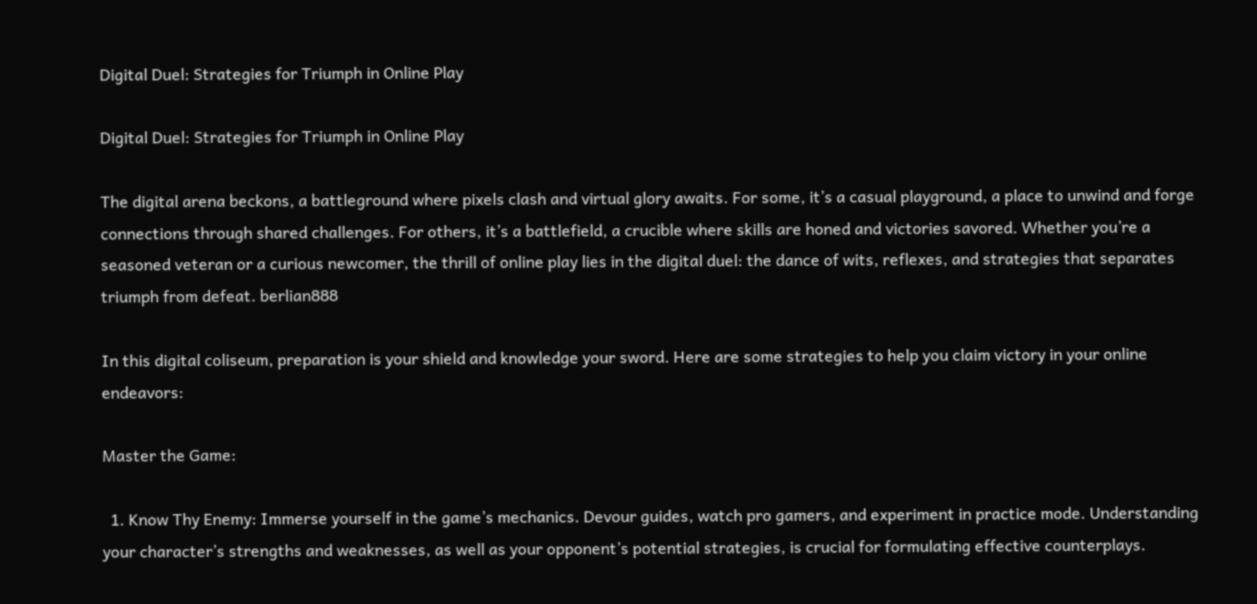Digital Duel: Strategies for Triumph in Online Play

Digital Duel: Strategies for Triumph in Online Play

The digital arena beckons, a battleground where pixels clash and virtual glory awaits. For some, it’s a casual playground, a place to unwind and forge connections through shared challenges. For others, it’s a battlefield, a crucible where skills are honed and victories savored. Whether you’re a seasoned veteran or a curious newcomer, the thrill of online play lies in the digital duel: the dance of wits, reflexes, and strategies that separates triumph from defeat. berlian888

In this digital coliseum, preparation is your shield and knowledge your sword. Here are some strategies to help you claim victory in your online endeavors:

Master the Game:

  1. Know Thy Enemy: Immerse yourself in the game’s mechanics. Devour guides, watch pro gamers, and experiment in practice mode. Understanding your character’s strengths and weaknesses, as well as your opponent’s potential strategies, is crucial for formulating effective counterplays.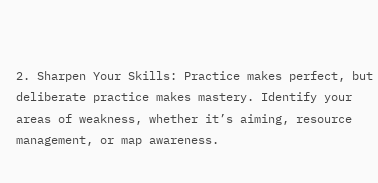2. Sharpen Your Skills: Practice makes perfect, but deliberate practice makes mastery. Identify your areas of weakness, whether it’s aiming, resource management, or map awareness.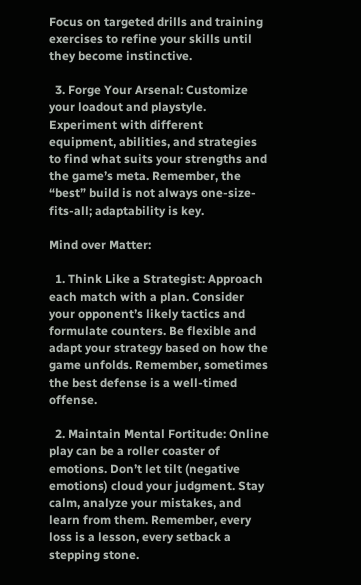Focus on targeted drills and training exercises to refine your skills until they become instinctive.

  3. Forge Your Arsenal: Customize your loadout and playstyle. Experiment with different equipment, abilities, and strategies to find what suits your strengths and the game’s meta. Remember, the “best” build is not always one-size-fits-all; adaptability is key.

Mind over Matter:

  1. Think Like a Strategist: Approach each match with a plan. Consider your opponent’s likely tactics and formulate counters. Be flexible and adapt your strategy based on how the game unfolds. Remember, sometimes the best defense is a well-timed offense.

  2. Maintain Mental Fortitude: Online play can be a roller coaster of emotions. Don’t let tilt (negative emotions) cloud your judgment. Stay calm, analyze your mistakes, and learn from them. Remember, every loss is a lesson, every setback a stepping stone.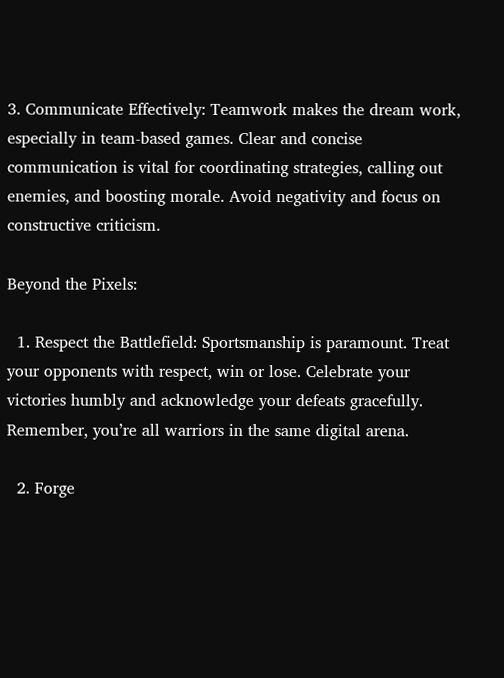3. Communicate Effectively: Teamwork makes the dream work, especially in team-based games. Clear and concise communication is vital for coordinating strategies, calling out enemies, and boosting morale. Avoid negativity and focus on constructive criticism.

Beyond the Pixels:

  1. Respect the Battlefield: Sportsmanship is paramount. Treat your opponents with respect, win or lose. Celebrate your victories humbly and acknowledge your defeats gracefully. Remember, you’re all warriors in the same digital arena.

  2. Forge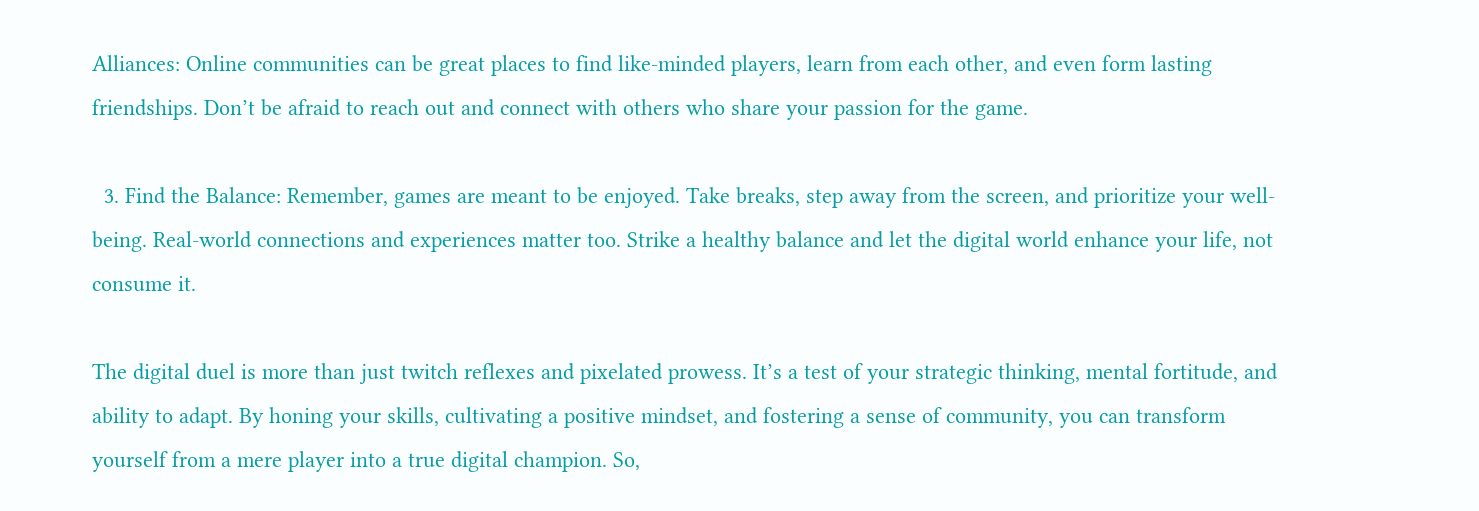Alliances: Online communities can be great places to find like-minded players, learn from each other, and even form lasting friendships. Don’t be afraid to reach out and connect with others who share your passion for the game.

  3. Find the Balance: Remember, games are meant to be enjoyed. Take breaks, step away from the screen, and prioritize your well-being. Real-world connections and experiences matter too. Strike a healthy balance and let the digital world enhance your life, not consume it.

The digital duel is more than just twitch reflexes and pixelated prowess. It’s a test of your strategic thinking, mental fortitude, and ability to adapt. By honing your skills, cultivating a positive mindset, and fostering a sense of community, you can transform yourself from a mere player into a true digital champion. So,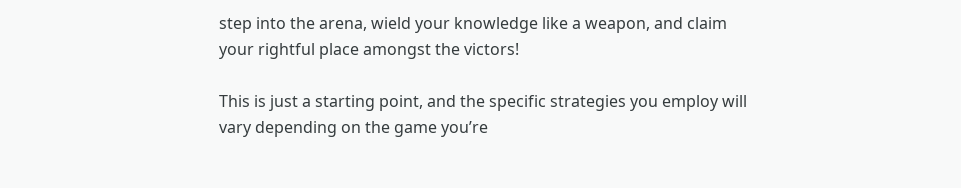step into the arena, wield your knowledge like a weapon, and claim your rightful place amongst the victors!

This is just a starting point, and the specific strategies you employ will vary depending on the game you’re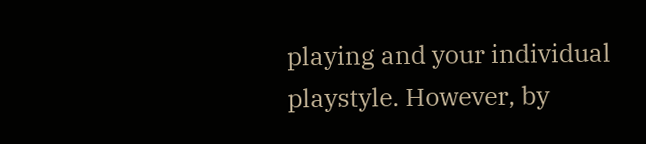playing and your individual playstyle. However, by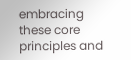embracing these core principles and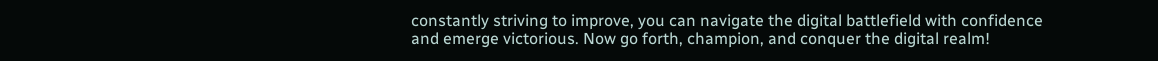constantly striving to improve, you can navigate the digital battlefield with confidence and emerge victorious. Now go forth, champion, and conquer the digital realm!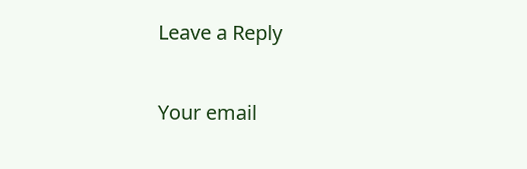Leave a Reply

Your email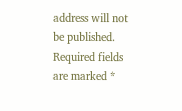address will not be published. Required fields are marked *